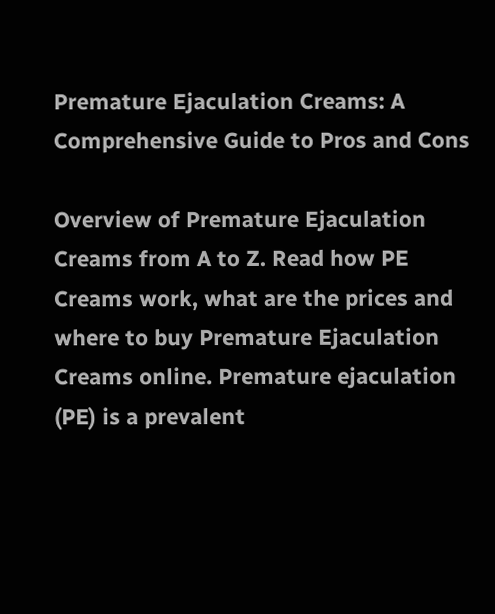Premature Ejaculation Creams: A Comprehensive Guide to Pros and Cons

Overview of Premature Ejaculation Creams from A to Z. Read how PE Creams work, what are the prices and where to buy Premature Ejaculation Creams online. Premature ejaculation (PE) is a prevalent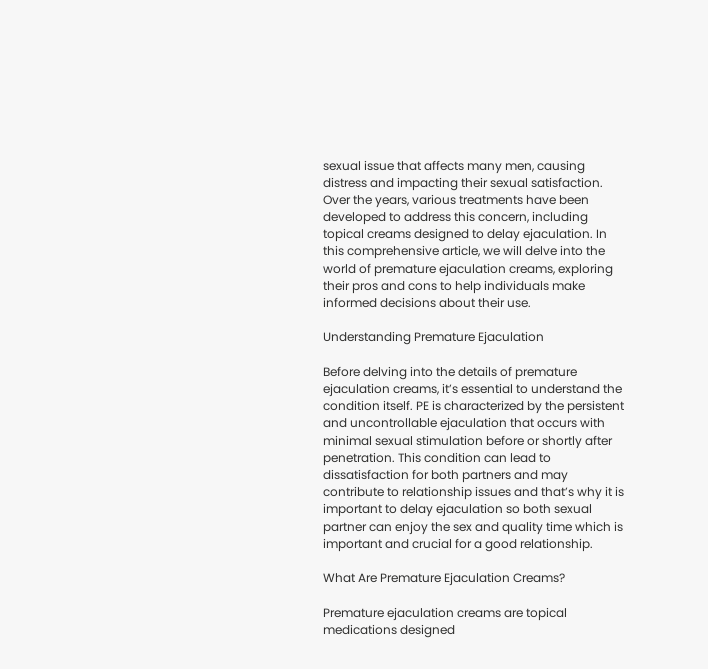sexual issue that affects many men, causing distress and impacting their sexual satisfaction. Over the years, various treatments have been developed to address this concern, including topical creams designed to delay ejaculation. In this comprehensive article, we will delve into the world of premature ejaculation creams, exploring their pros and cons to help individuals make informed decisions about their use.

Understanding Premature Ejaculation

Before delving into the details of premature ejaculation creams, it’s essential to understand the condition itself. PE is characterized by the persistent and uncontrollable ejaculation that occurs with minimal sexual stimulation before or shortly after penetration. This condition can lead to dissatisfaction for both partners and may contribute to relationship issues and that’s why it is important to delay ejaculation so both sexual partner can enjoy the sex and quality time which is important and crucial for a good relationship.

What Are Premature Ejaculation Creams?

Premature ejaculation creams are topical medications designed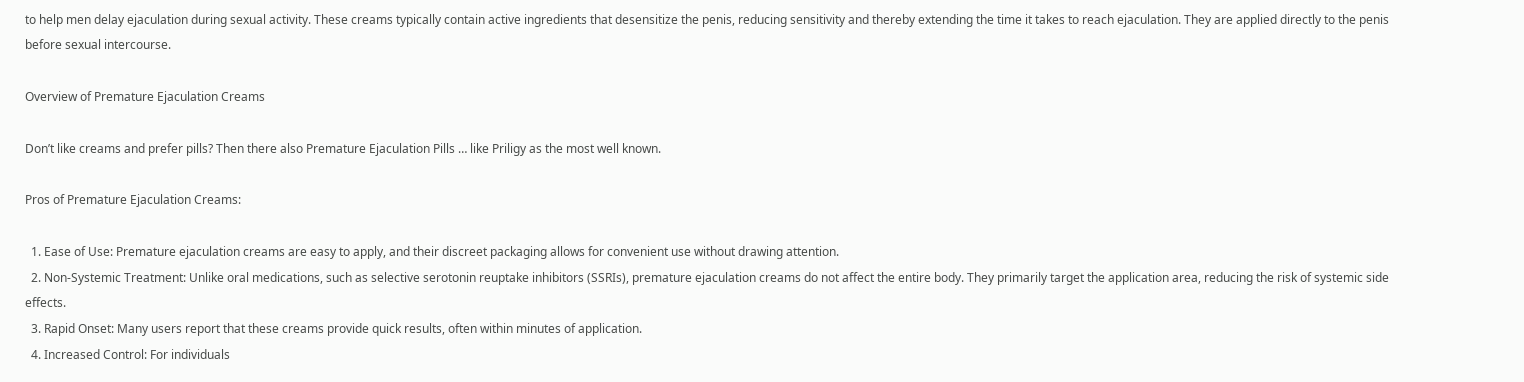to help men delay ejaculation during sexual activity. These creams typically contain active ingredients that desensitize the penis, reducing sensitivity and thereby extending the time it takes to reach ejaculation. They are applied directly to the penis before sexual intercourse.

Overview of Premature Ejaculation Creams

Don’t like creams and prefer pills? Then there also Premature Ejaculation Pills … like Priligy as the most well known.

Pros of Premature Ejaculation Creams:

  1. Ease of Use: Premature ejaculation creams are easy to apply, and their discreet packaging allows for convenient use without drawing attention.
  2. Non-Systemic Treatment: Unlike oral medications, such as selective serotonin reuptake inhibitors (SSRIs), premature ejaculation creams do not affect the entire body. They primarily target the application area, reducing the risk of systemic side effects.
  3. Rapid Onset: Many users report that these creams provide quick results, often within minutes of application.
  4. Increased Control: For individuals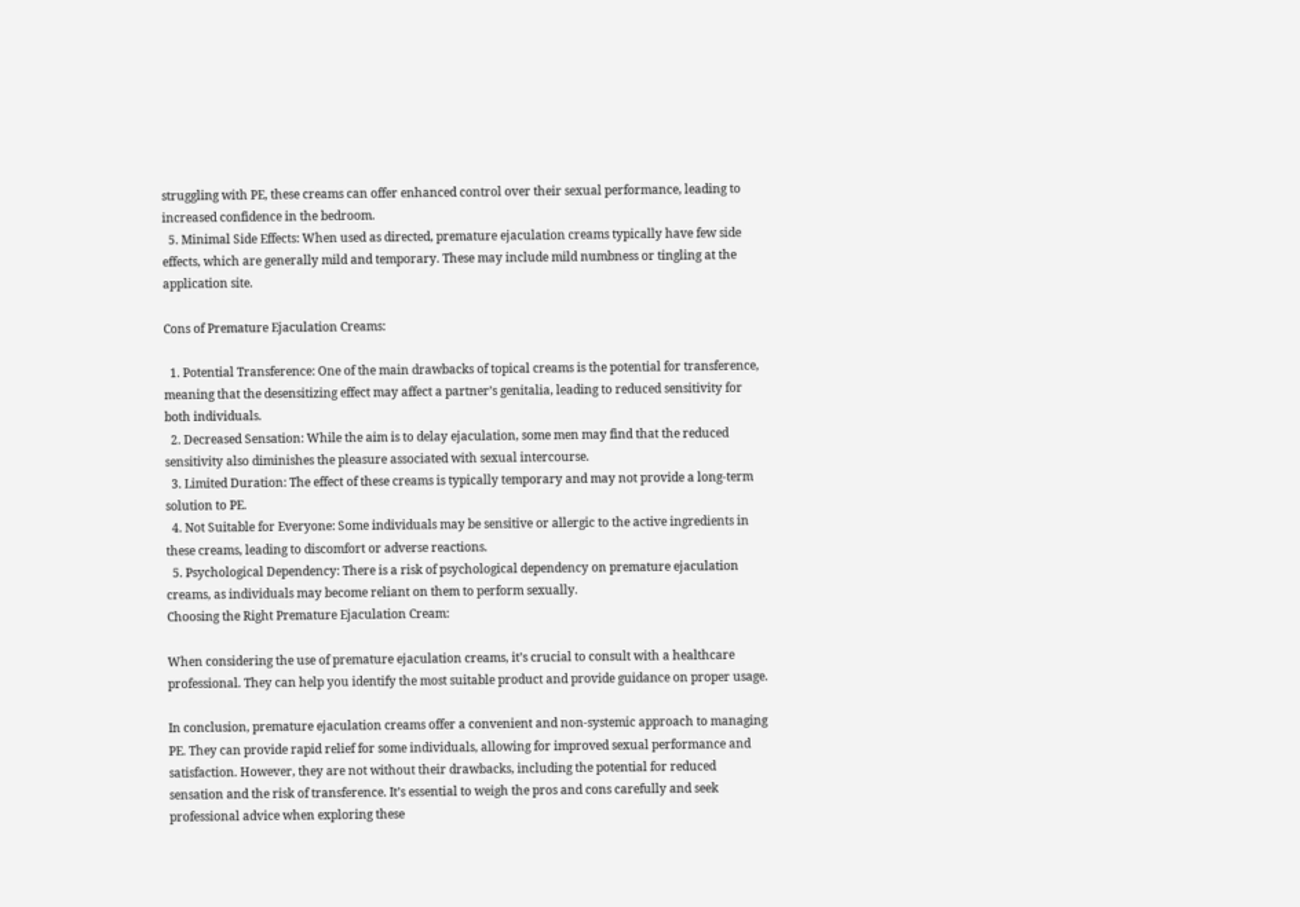struggling with PE, these creams can offer enhanced control over their sexual performance, leading to increased confidence in the bedroom.
  5. Minimal Side Effects: When used as directed, premature ejaculation creams typically have few side effects, which are generally mild and temporary. These may include mild numbness or tingling at the application site.

Cons of Premature Ejaculation Creams:

  1. Potential Transference: One of the main drawbacks of topical creams is the potential for transference, meaning that the desensitizing effect may affect a partner’s genitalia, leading to reduced sensitivity for both individuals.
  2. Decreased Sensation: While the aim is to delay ejaculation, some men may find that the reduced sensitivity also diminishes the pleasure associated with sexual intercourse.
  3. Limited Duration: The effect of these creams is typically temporary and may not provide a long-term solution to PE.
  4. Not Suitable for Everyone: Some individuals may be sensitive or allergic to the active ingredients in these creams, leading to discomfort or adverse reactions.
  5. Psychological Dependency: There is a risk of psychological dependency on premature ejaculation creams, as individuals may become reliant on them to perform sexually.
Choosing the Right Premature Ejaculation Cream:

When considering the use of premature ejaculation creams, it’s crucial to consult with a healthcare professional. They can help you identify the most suitable product and provide guidance on proper usage.

In conclusion, premature ejaculation creams offer a convenient and non-systemic approach to managing PE. They can provide rapid relief for some individuals, allowing for improved sexual performance and satisfaction. However, they are not without their drawbacks, including the potential for reduced sensation and the risk of transference. It’s essential to weigh the pros and cons carefully and seek professional advice when exploring these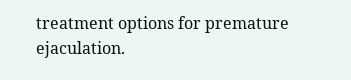treatment options for premature ejaculation.